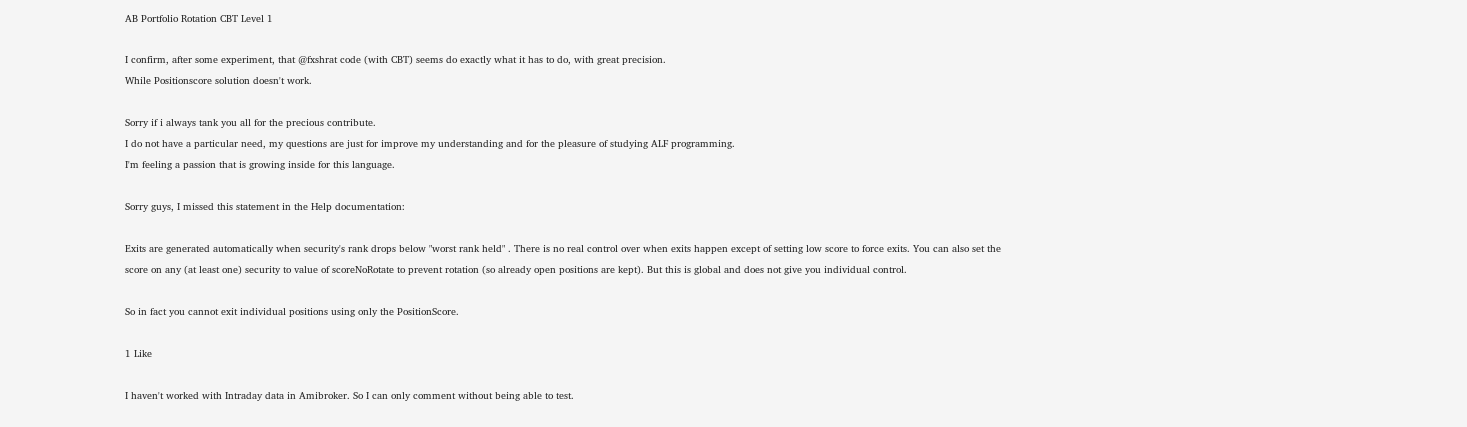AB Portfolio Rotation CBT Level 1

I confirm, after some experiment, that @fxshrat code (with CBT) seems do exactly what it has to do, with great precision.
While Positionscore solution doesn't work.

Sorry if i always tank you all for the precious contribute.
I do not have a particular need, my questions are just for improve my understanding and for the pleasure of studying ALF programming.
I'm feeling a passion that is growing inside for this language.

Sorry guys, I missed this statement in the Help documentation:

Exits are generated automatically when security's rank drops below "worst rank held" . There is no real control over when exits happen except of setting low score to force exits. You can also set the score on any (at least one) security to value of scoreNoRotate to prevent rotation (so already open positions are kept). But this is global and does not give you individual control.

So in fact you cannot exit individual positions using only the PositionScore.

1 Like

I haven't worked with Intraday data in Amibroker. So I can only comment without being able to test.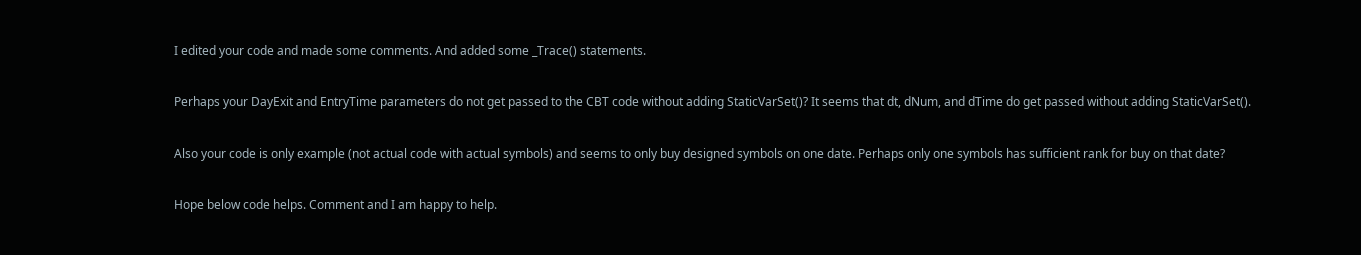I edited your code and made some comments. And added some _Trace() statements.

Perhaps your DayExit and EntryTime parameters do not get passed to the CBT code without adding StaticVarSet()? It seems that dt, dNum, and dTime do get passed without adding StaticVarSet().

Also your code is only example (not actual code with actual symbols) and seems to only buy designed symbols on one date. Perhaps only one symbols has sufficient rank for buy on that date?

Hope below code helps. Comment and I am happy to help.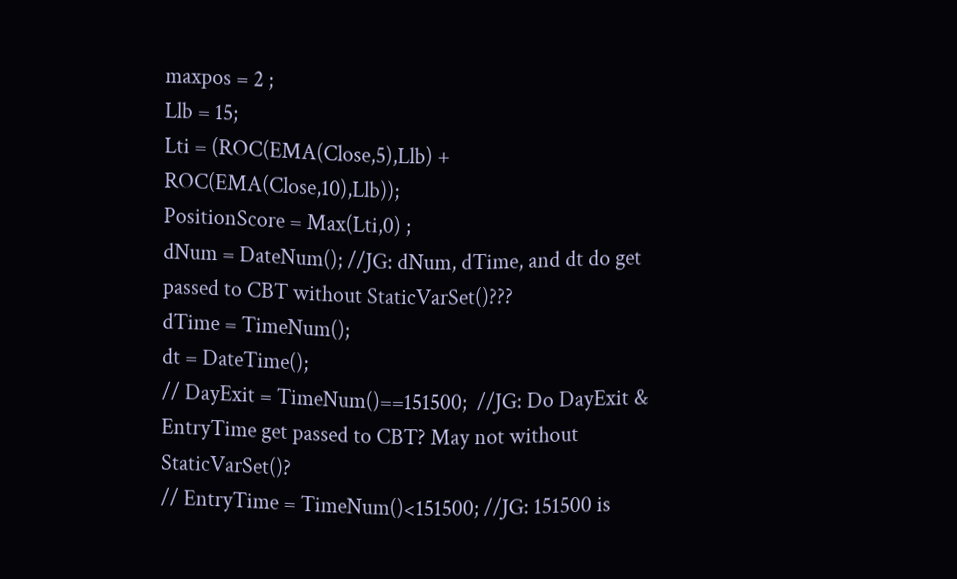maxpos = 2 ;
Llb = 15;
Lti = (ROC(EMA(Close,5),Llb) + ROC(EMA(Close,10),Llb));
PositionScore = Max(Lti,0) ;
dNum = DateNum(); //JG: dNum, dTime, and dt do get passed to CBT without StaticVarSet()???
dTime = TimeNum();
dt = DateTime();
// DayExit = TimeNum()==151500;  //JG: Do DayExit & EntryTime get passed to CBT? May not without StaticVarSet()?
// EntryTime = TimeNum()<151500; //JG: 151500 is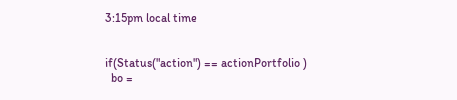3:15pm local time


if(Status("action") == actionPortfolio )
  bo =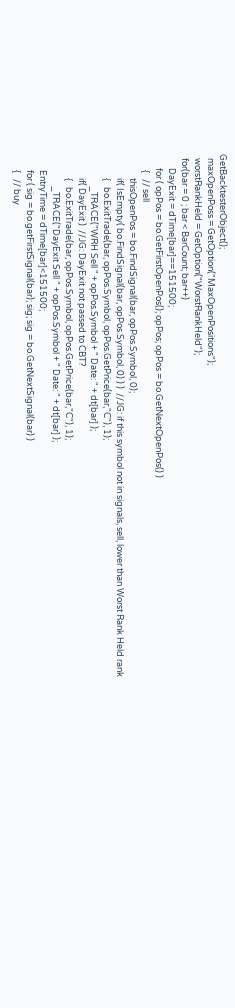GetBacktesterObject();
  maxOpenPoss = GetOption("MaxOpenPositions");
  worstRankHeld = GetOption("WorstRankHeld");
  for(bar = 0 ; bar < BarCount; bar++)
       DayExit = dTime[bar]==151500;
       for ( opPos = bo.GetFirstOpenPos(); opPos; opPos = bo.GetNextOpenPos() )
        {   // sell
            thisOpenPos = bo.FindSignal(bar, opPos.Symbol, 0);
            if( IsEmpty( bo.FindSignal(bar, opPos.Symbol, 0) ) )  //JG: if this symbol not in signals, sell, lower than Worst Rank Held rank
            {   bo.ExitTrade(bar, opPos.Symbol, opPos.GetPrice(bar,"C"), 1);
                _TRACE("WRH Sell " + opPos.Symbol + " Date: " + dt[bar] );
            if( DayExit )  //JG: DayExit not passed to CBT?
            {   bo.ExitTrade(bar, opPos.Symbol, opPos.GetPrice(bar,"C"), 1);
                _TRACE("DayExit Sell " + opPos.Symbol + " Date: " + dt[bar] );
        EntryTime = dTime[bar]<151500;
        for ( sig = bo.getFirstSignal(bar); sig; sig = bo.GetNextSignal(bar) )
        {   // buy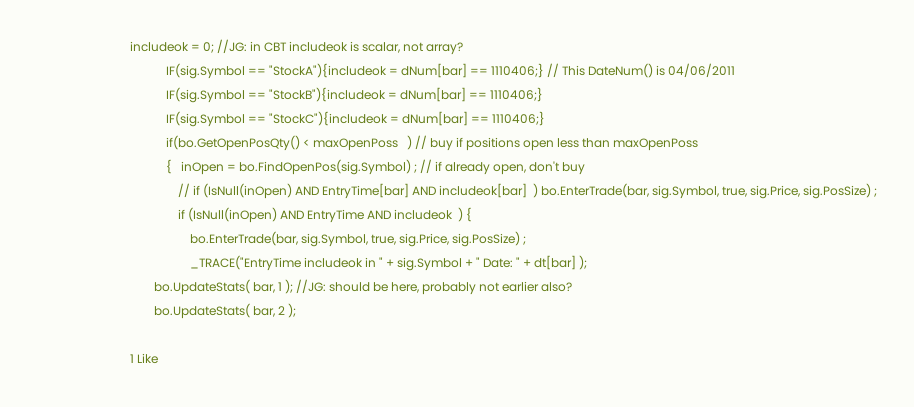includeok = 0; //JG: in CBT includeok is scalar, not array?
            IF(sig.Symbol == "StockA"){includeok = dNum[bar] == 1110406;} // This DateNum() is 04/06/2011
            IF(sig.Symbol == "StockB"){includeok = dNum[bar] == 1110406;}
            IF(sig.Symbol == "StockC"){includeok = dNum[bar] == 1110406;}
            if(bo.GetOpenPosQty() < maxOpenPoss   ) // buy if positions open less than maxOpenPoss
            {   inOpen = bo.FindOpenPos(sig.Symbol) ; // if already open, don't buy
                // if (IsNull(inOpen) AND EntryTime[bar] AND includeok[bar]  ) bo.EnterTrade(bar, sig.Symbol, true, sig.Price, sig.PosSize) ;
                if (IsNull(inOpen) AND EntryTime AND includeok  ) {
                    bo.EnterTrade(bar, sig.Symbol, true, sig.Price, sig.PosSize) ;
                    _TRACE("EntryTime includeok in " + sig.Symbol + " Date: " + dt[bar] );
        bo.UpdateStats( bar, 1 ); //JG: should be here, probably not earlier also?
        bo.UpdateStats( bar, 2 );

1 Like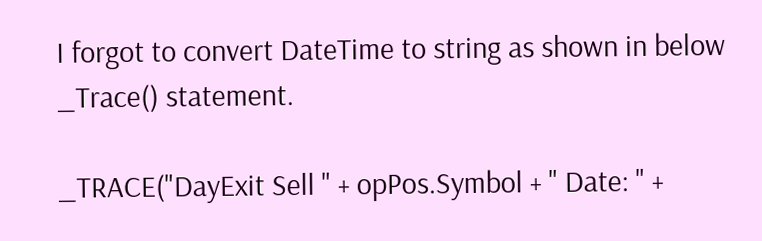I forgot to convert DateTime to string as shown in below _Trace() statement.

_TRACE("DayExit Sell " + opPos.Symbol + " Date: " +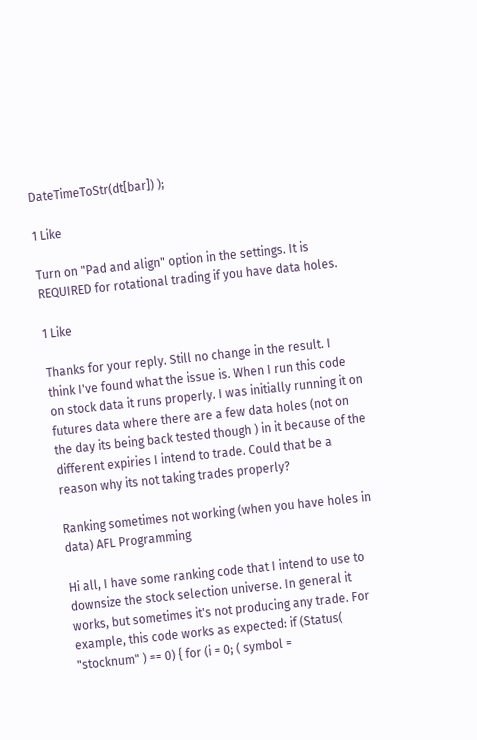DateTimeToStr(dt[bar]) );

1 Like

Turn on "Pad and align" option in the settings. It is REQUIRED for rotational trading if you have data holes.

1 Like

Thanks for your reply. Still no change in the result. I think I've found what the issue is. When I run this code on stock data it runs properly. I was initially running it on futures data where there are a few data holes (not on the day its being back tested though ) in it because of the different expiries I intend to trade. Could that be a reason why its not taking trades properly?

Ranking sometimes not working (when you have holes in data) AFL Programming

Hi all, I have some ranking code that I intend to use to downsize the stock selection universe. In general it works, but sometimes it's not producing any trade. For example, this code works as expected: if (Status( "stocknum" ) == 0) { for (i = 0; ( symbol =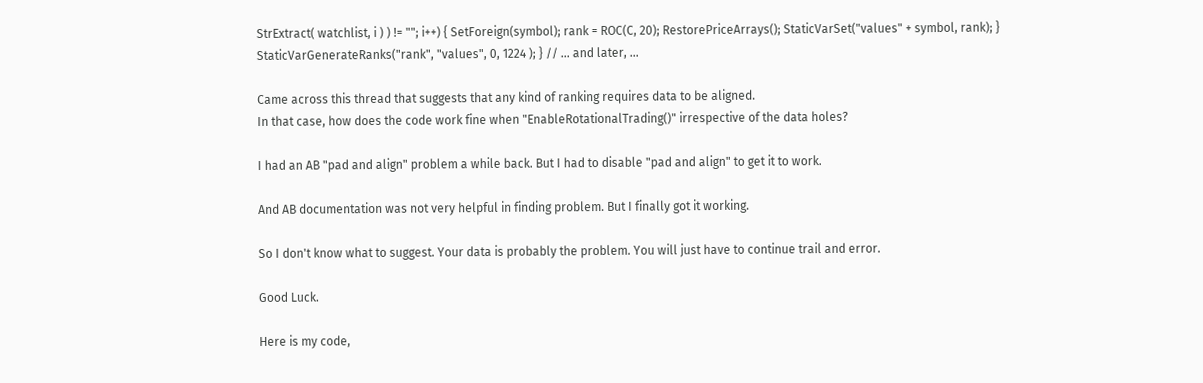StrExtract( watchlist, i ) ) != ""; i++) { SetForeign(symbol); rank = ROC(C, 20); RestorePriceArrays(); StaticVarSet("values" + symbol, rank); } StaticVarGenerateRanks("rank", "values", 0, 1224 ); } // ... and later, …

Came across this thread that suggests that any kind of ranking requires data to be aligned.
In that case, how does the code work fine when "EnableRotationalTrading()" irrespective of the data holes?

I had an AB "pad and align" problem a while back. But I had to disable "pad and align" to get it to work.

And AB documentation was not very helpful in finding problem. But I finally got it working.

So I don't know what to suggest. Your data is probably the problem. You will just have to continue trail and error.

Good Luck.

Here is my code,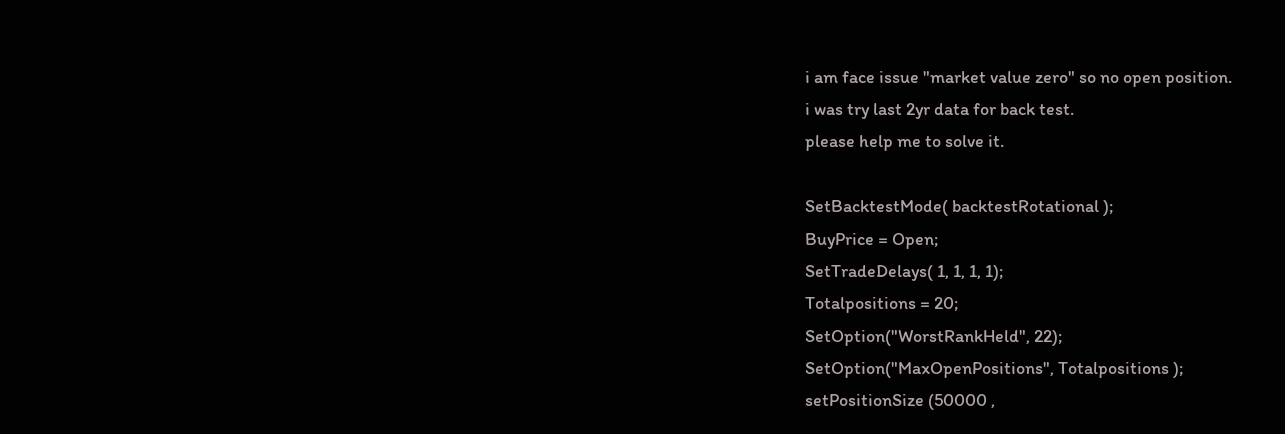i am face issue "market value zero" so no open position.
i was try last 2yr data for back test.
please help me to solve it.

SetBacktestMode( backtestRotational );
BuyPrice = Open;
SetTradeDelays( 1, 1, 1, 1);
Totalpositions = 20;
SetOption("WorstRankHeld", 22);
SetOption("MaxOpenPositions", Totalpositions );
setPositionSize (50000 ,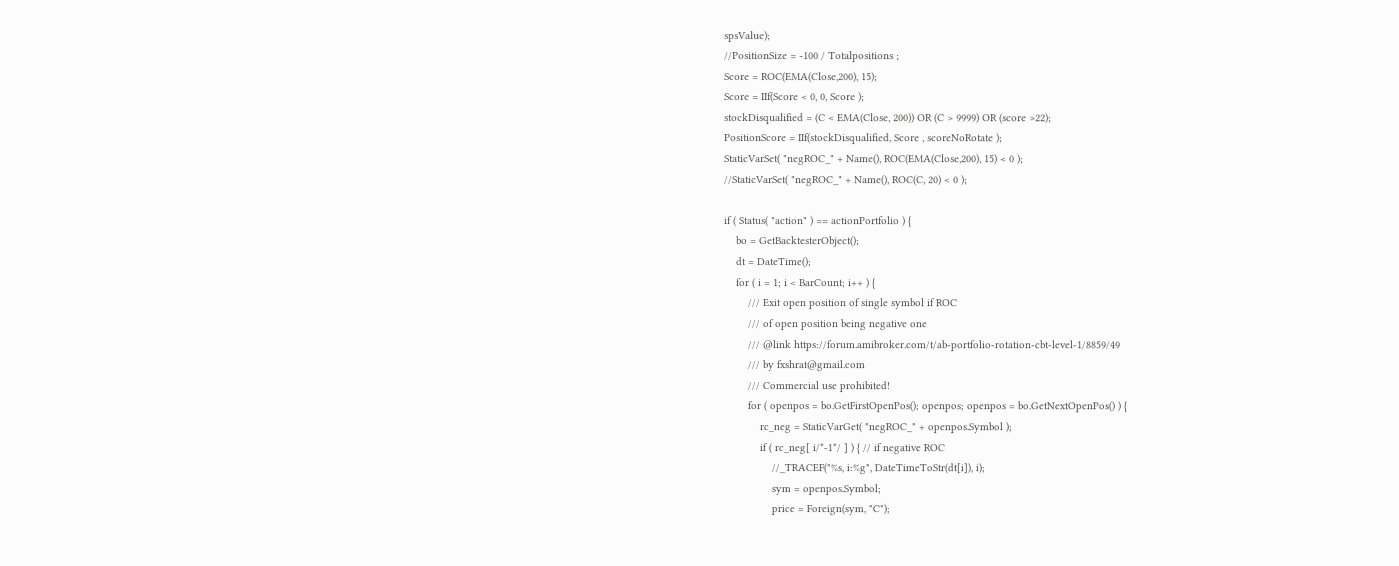spsValue);
//PositionSize = -100 / Totalpositions ;
Score = ROC(EMA(Close,200), 15);
Score = IIf(Score < 0, 0, Score );
stockDisqualified = (C < EMA(Close, 200)) OR (C > 9999) OR (score >22);
PositionScore = IIf(stockDisqualified, Score , scoreNoRotate );
StaticVarSet( "negROC_" + Name(), ROC(EMA(Close,200), 15) < 0 );
//StaticVarSet( "negROC_" + Name(), ROC(C, 20) < 0 );

if ( Status( "action" ) == actionPortfolio ) {
    bo = GetBacktesterObject();
    dt = DateTime();
    for ( i = 1; i < BarCount; i++ ) {
        /// Exit open position of single symbol if ROC
        /// of open position being negative one
        /// @link https://forum.amibroker.com/t/ab-portfolio-rotation-cbt-level-1/8859/49
        /// by fxshrat@gmail.com
        /// Commercial use prohibited!
        for ( openpos = bo.GetFirstOpenPos(); openpos; openpos = bo.GetNextOpenPos() ) {
            rc_neg = StaticVarGet( "negROC_" + openpos.Symbol );
            if ( rc_neg[ i/*-1*/ ] ) { // if negative ROC
                //_TRACEF("%s, i:%g", DateTimeToStr(dt[i]), i);
                sym = openpos.Symbol;
                price = Foreign(sym, "C");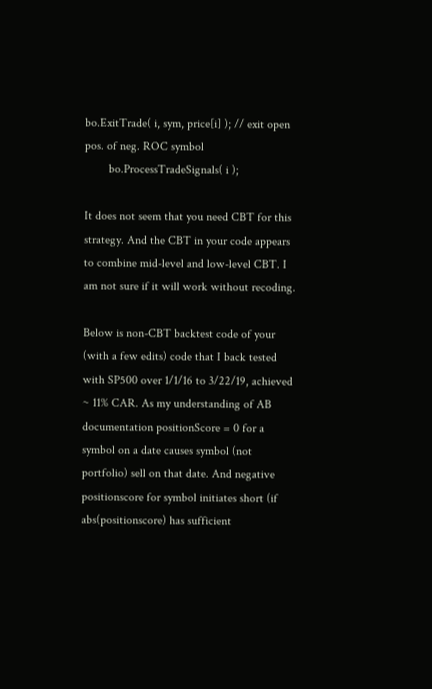bo.ExitTrade( i, sym, price[i] ); // exit open pos. of neg. ROC symbol
        bo.ProcessTradeSignals( i );

It does not seem that you need CBT for this strategy. And the CBT in your code appears to combine mid-level and low-level CBT. I am not sure if it will work without recoding.

Below is non-CBT backtest code of your (with a few edits) code that I back tested with SP500 over 1/1/16 to 3/22/19, achieved ~ 11% CAR. As my understanding of AB documentation positionScore = 0 for a symbol on a date causes symbol (not portfolio) sell on that date. And negative positionscore for symbol initiates short (if abs(positionscore) has sufficient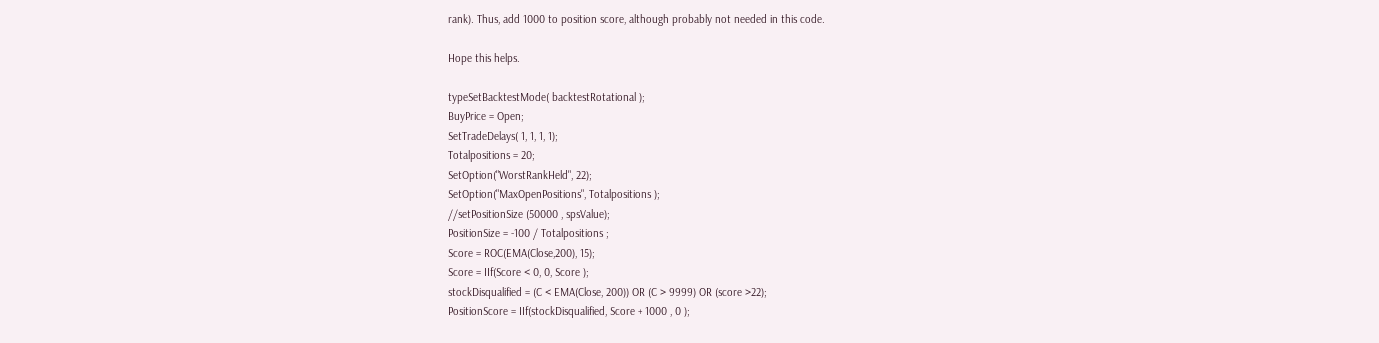rank). Thus, add 1000 to position score, although probably not needed in this code.

Hope this helps.

typeSetBacktestMode( backtestRotational );
BuyPrice = Open;
SetTradeDelays( 1, 1, 1, 1);
Totalpositions = 20;
SetOption("WorstRankHeld", 22);
SetOption("MaxOpenPositions", Totalpositions );
//setPositionSize (50000 , spsValue);
PositionSize = -100 / Totalpositions ;
Score = ROC(EMA(Close,200), 15);
Score = IIf(Score < 0, 0, Score );
stockDisqualified = (C < EMA(Close, 200)) OR (C > 9999) OR (score >22);
PositionScore = IIf(stockDisqualified, Score + 1000 , 0 );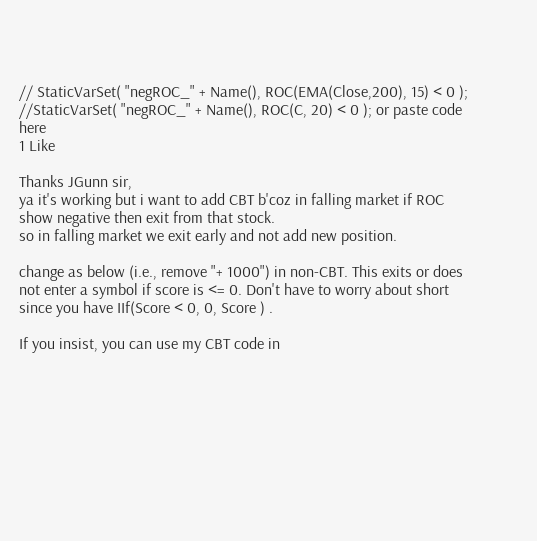// StaticVarSet( "negROC_" + Name(), ROC(EMA(Close,200), 15) < 0 );
//StaticVarSet( "negROC_" + Name(), ROC(C, 20) < 0 ); or paste code here
1 Like

Thanks JGunn sir,
ya it's working but i want to add CBT b'coz in falling market if ROC show negative then exit from that stock.
so in falling market we exit early and not add new position.

change as below (i.e., remove "+ 1000") in non-CBT. This exits or does not enter a symbol if score is <= 0. Don't have to worry about short since you have IIf(Score < 0, 0, Score ) .

If you insist, you can use my CBT code in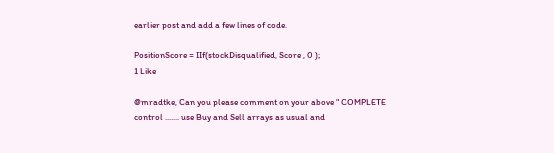earlier post and add a few lines of code.

PositionScore = IIf(stockDisqualified, Score , 0 );
1 Like

@mradtke, Can you please comment on your above " COMPLETE control ....... use Buy and Sell arrays as usual and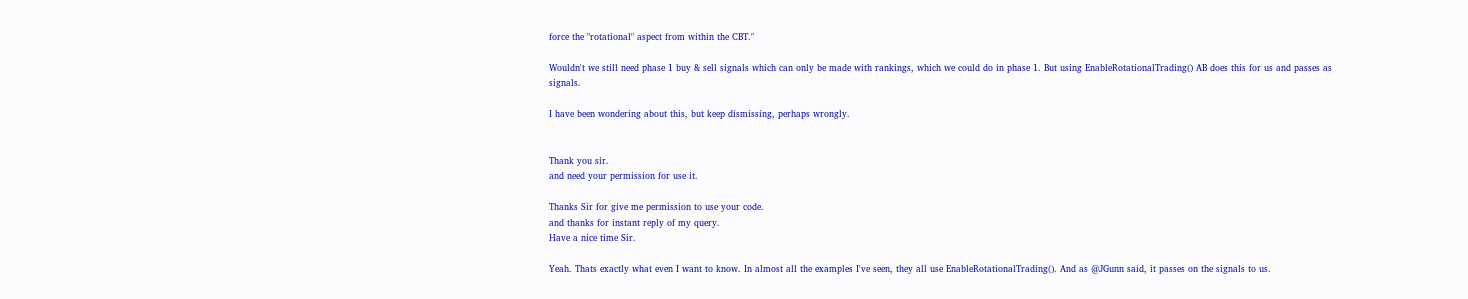force the "rotational" aspect from within the CBT."

Wouldn't we still need phase 1 buy & sell signals which can only be made with rankings, which we could do in phase 1. But using EnableRotationalTrading() AB does this for us and passes as signals.

I have been wondering about this, but keep dismissing, perhaps wrongly.


Thank you sir.
and need your permission for use it.

Thanks Sir for give me permission to use your code.
and thanks for instant reply of my query.
Have a nice time Sir.

Yeah. Thats exactly what even I want to know. In almost all the examples I've seen, they all use EnableRotationalTrading(). And as @JGunn said, it passes on the signals to us.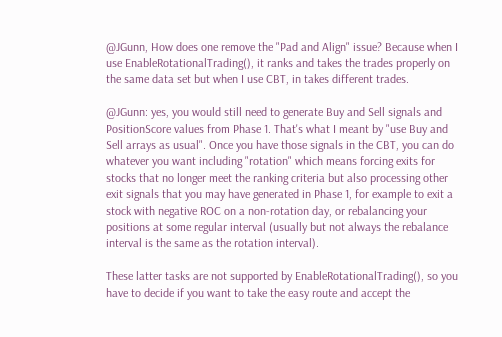@JGunn, How does one remove the "Pad and Align" issue? Because when I use EnableRotationalTrading(), it ranks and takes the trades properly on the same data set but when I use CBT, in takes different trades.

@JGunn: yes, you would still need to generate Buy and Sell signals and PositionScore values from Phase 1. That's what I meant by "use Buy and Sell arrays as usual". Once you have those signals in the CBT, you can do whatever you want including "rotation" which means forcing exits for stocks that no longer meet the ranking criteria but also processing other exit signals that you may have generated in Phase 1, for example to exit a stock with negative ROC on a non-rotation day, or rebalancing your positions at some regular interval (usually but not always the rebalance interval is the same as the rotation interval).

These latter tasks are not supported by EnableRotationalTrading(), so you have to decide if you want to take the easy route and accept the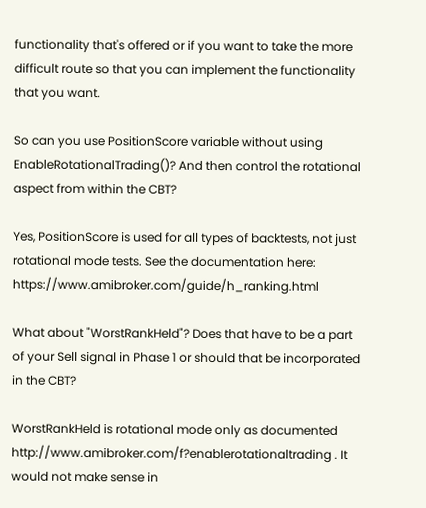functionality that's offered or if you want to take the more difficult route so that you can implement the functionality that you want.

So can you use PositionScore variable without using EnableRotationalTrading()? And then control the rotational aspect from within the CBT?

Yes, PositionScore is used for all types of backtests, not just rotational mode tests. See the documentation here: https://www.amibroker.com/guide/h_ranking.html

What about "WorstRankHeld"? Does that have to be a part of your Sell signal in Phase 1 or should that be incorporated in the CBT?

WorstRankHeld is rotational mode only as documented http://www.amibroker.com/f?enablerotationaltrading . It would not make sense in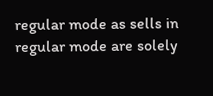regular mode as sells in regular mode are solely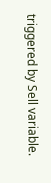triggered by Sell variable.